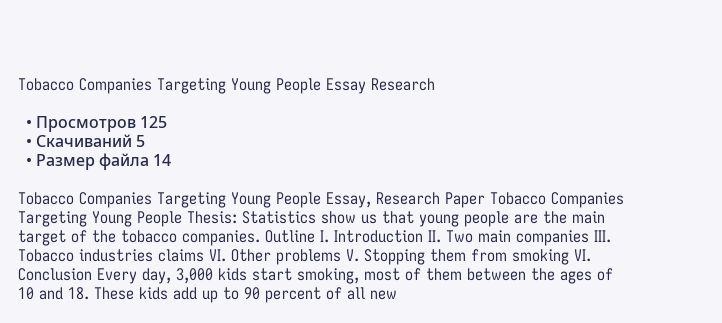Tobacco Companies Targeting Young People Essay Research

  • Просмотров 125
  • Скачиваний 5
  • Размер файла 14

Tobacco Companies Targeting Young People Essay, Research Paper Tobacco Companies Targeting Young People Thesis: Statistics show us that young people are the main target of the tobacco companies. Outline I. Introduction II. Two main companies III. Tobacco industries claims VI. Other problems V. Stopping them from smoking VI. Conclusion Every day, 3,000 kids start smoking, most of them between the ages of 10 and 18. These kids add up to 90 percent of all new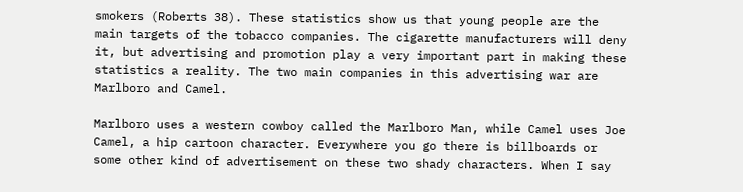smokers (Roberts 38). These statistics show us that young people are the main targets of the tobacco companies. The cigarette manufacturers will deny it, but advertising and promotion play a very important part in making these statistics a reality. The two main companies in this advertising war are Marlboro and Camel.

Marlboro uses a western cowboy called the Marlboro Man, while Camel uses Joe Camel, a hip cartoon character. Everywhere you go there is billboards or some other kind of advertisement on these two shady characters. When I say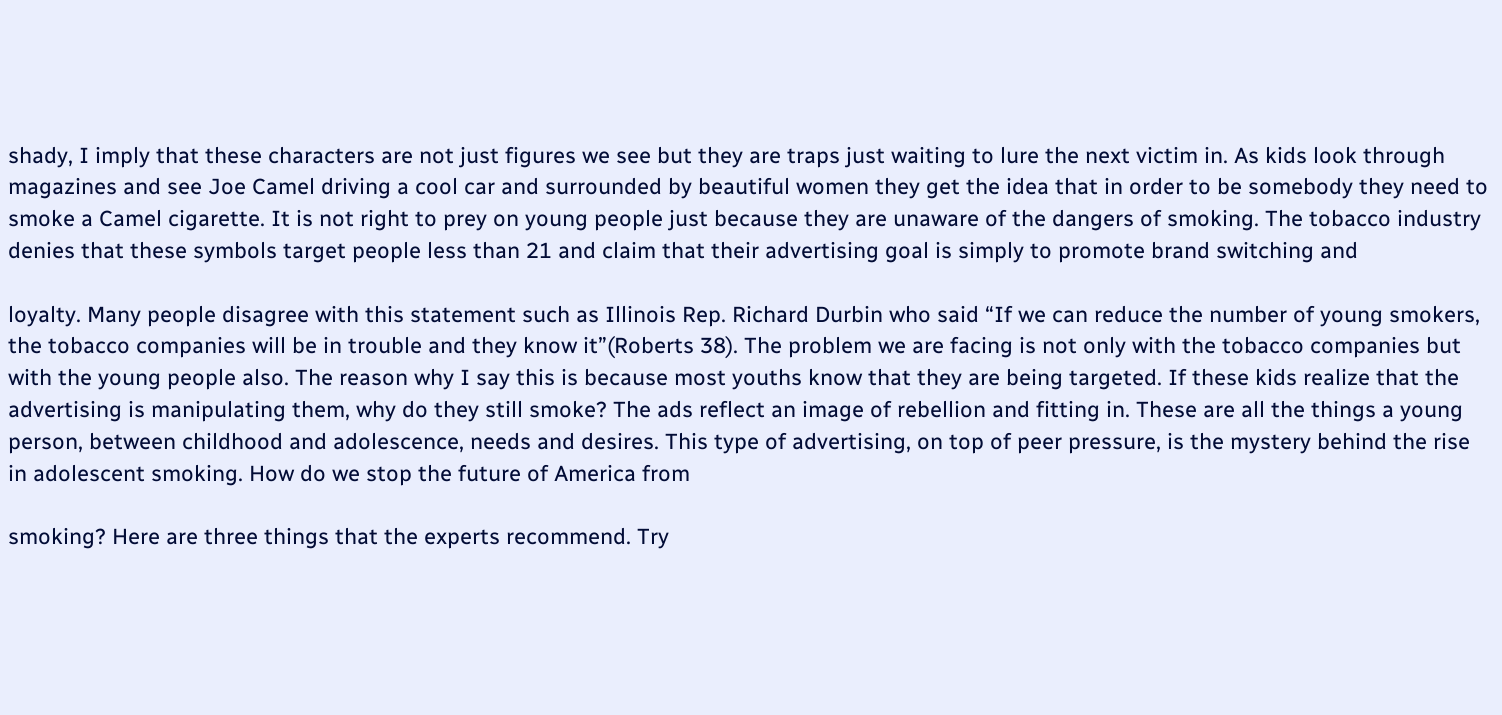shady, I imply that these characters are not just figures we see but they are traps just waiting to lure the next victim in. As kids look through magazines and see Joe Camel driving a cool car and surrounded by beautiful women they get the idea that in order to be somebody they need to smoke a Camel cigarette. It is not right to prey on young people just because they are unaware of the dangers of smoking. The tobacco industry denies that these symbols target people less than 21 and claim that their advertising goal is simply to promote brand switching and

loyalty. Many people disagree with this statement such as Illinois Rep. Richard Durbin who said “If we can reduce the number of young smokers, the tobacco companies will be in trouble and they know it”(Roberts 38). The problem we are facing is not only with the tobacco companies but with the young people also. The reason why I say this is because most youths know that they are being targeted. If these kids realize that the advertising is manipulating them, why do they still smoke? The ads reflect an image of rebellion and fitting in. These are all the things a young person, between childhood and adolescence, needs and desires. This type of advertising, on top of peer pressure, is the mystery behind the rise in adolescent smoking. How do we stop the future of America from

smoking? Here are three things that the experts recommend. Try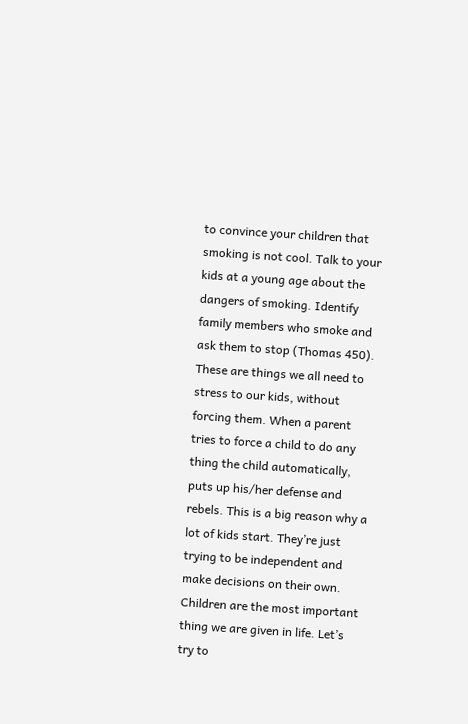to convince your children that smoking is not cool. Talk to your kids at a young age about the dangers of smoking. Identify family members who smoke and ask them to stop (Thomas 450). These are things we all need to stress to our kids, without forcing them. When a parent tries to force a child to do any thing the child automatically, puts up his/her defense and rebels. This is a big reason why a lot of kids start. They’re just trying to be independent and make decisions on their own. Children are the most important thing we are given in life. Let’s try to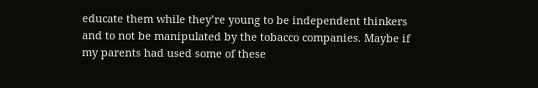educate them while they’re young to be independent thinkers and to not be manipulated by the tobacco companies. Maybe if my parents had used some of these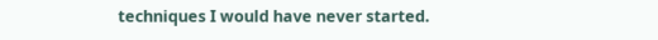techniques I would have never started.